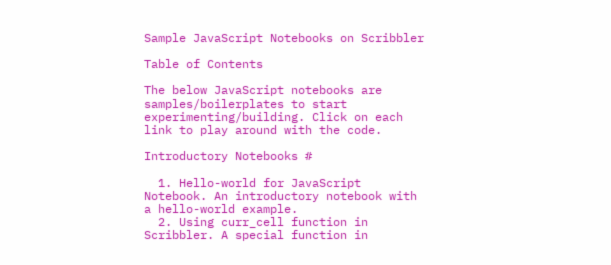Sample JavaScript Notebooks on Scribbler

Table of Contents

The below JavaScript notebooks are samples/boilerplates to start experimenting/building. Click on each link to play around with the code.

Introductory Notebooks #

  1. Hello-world for JavaScript Notebook. An introductory notebook with a hello-world example.
  2. Using curr_cell function in Scribbler. A special function in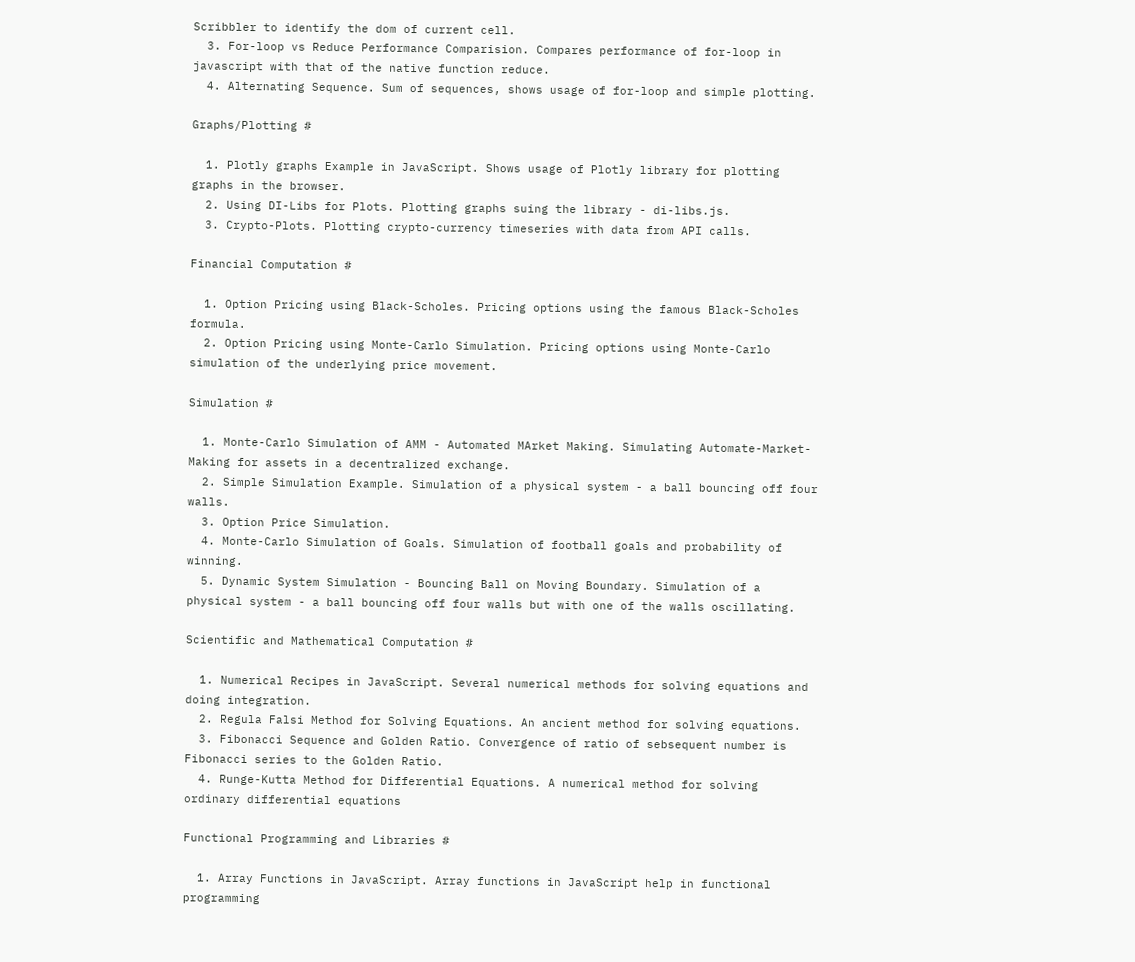Scribbler to identify the dom of current cell.
  3. For-loop vs Reduce Performance Comparision. Compares performance of for-loop in javascript with that of the native function reduce.
  4. Alternating Sequence. Sum of sequences, shows usage of for-loop and simple plotting.

Graphs/Plotting #

  1. Plotly graphs Example in JavaScript. Shows usage of Plotly library for plotting graphs in the browser.
  2. Using DI-Libs for Plots. Plotting graphs suing the library - di-libs.js.
  3. Crypto-Plots. Plotting crypto-currency timeseries with data from API calls.

Financial Computation #

  1. Option Pricing using Black-Scholes. Pricing options using the famous Black-Scholes formula.
  2. Option Pricing using Monte-Carlo Simulation. Pricing options using Monte-Carlo simulation of the underlying price movement.

Simulation #

  1. Monte-Carlo Simulation of AMM - Automated MArket Making. Simulating Automate-Market-Making for assets in a decentralized exchange.
  2. Simple Simulation Example. Simulation of a physical system - a ball bouncing off four walls.
  3. Option Price Simulation.
  4. Monte-Carlo Simulation of Goals. Simulation of football goals and probability of winning.
  5. Dynamic System Simulation - Bouncing Ball on Moving Boundary. Simulation of a physical system - a ball bouncing off four walls but with one of the walls oscillating.

Scientific and Mathematical Computation #

  1. Numerical Recipes in JavaScript. Several numerical methods for solving equations and doing integration.
  2. Regula Falsi Method for Solving Equations. An ancient method for solving equations.
  3. Fibonacci Sequence and Golden Ratio. Convergence of ratio of sebsequent number is Fibonacci series to the Golden Ratio.
  4. Runge-Kutta Method for Differential Equations. A numerical method for solving ordinary differential equations

Functional Programming and Libraries #

  1. Array Functions in JavaScript. Array functions in JavaScript help in functional programming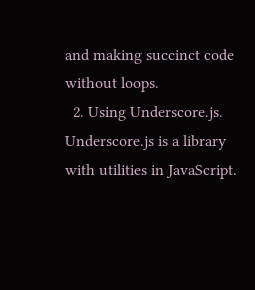and making succinct code without loops.
  2. Using Underscore.js. Underscore.js is a library with utilities in JavaScript.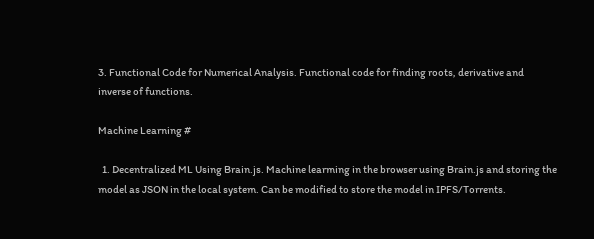3. Functional Code for Numerical Analysis. Functional code for finding roots, derivative and inverse of functions.

Machine Learning #

  1. Decentralized ML Using Brain.js. Machine learming in the browser using Brain.js and storing the model as JSON in the local system. Can be modified to store the model in IPFS/Torrents.